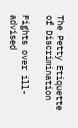The Petty Etiquette of Discrimination

Fights over ill-advised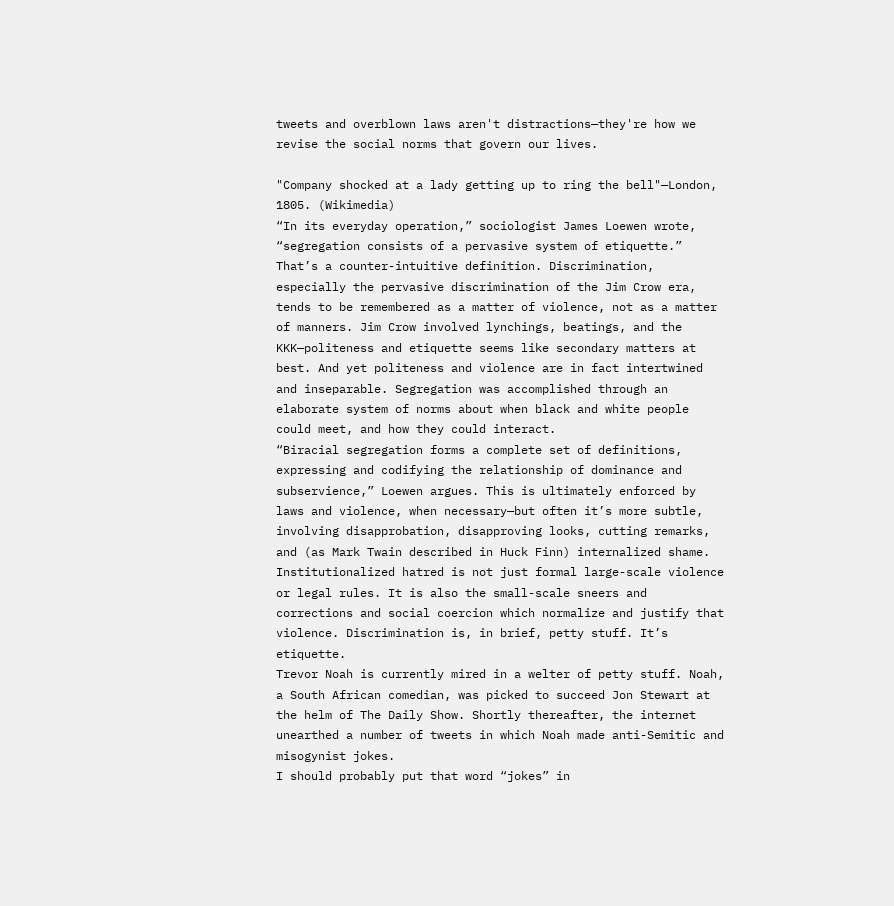tweets and overblown laws aren't distractions—they're how we revise the social norms that govern our lives.

"Company shocked at a lady getting up to ring the bell"—London, 1805. (Wikimedia)
“In its everyday operation,” sociologist James Loewen wrote, “segregation consists of a pervasive system of etiquette.”
That’s a counter-intuitive definition. Discrimination, especially the pervasive discrimination of the Jim Crow era, tends to be remembered as a matter of violence, not as a matter of manners. Jim Crow involved lynchings, beatings, and the KKK—politeness and etiquette seems like secondary matters at best. And yet politeness and violence are in fact intertwined and inseparable. Segregation was accomplished through an elaborate system of norms about when black and white people could meet, and how they could interact.
“Biracial segregation forms a complete set of definitions, expressing and codifying the relationship of dominance and subservience,” Loewen argues. This is ultimately enforced by laws and violence, when necessary—but often it’s more subtle, involving disapprobation, disapproving looks, cutting remarks, and (as Mark Twain described in Huck Finn) internalized shame. Institutionalized hatred is not just formal large-scale violence or legal rules. It is also the small-scale sneers and corrections and social coercion which normalize and justify that violence. Discrimination is, in brief, petty stuff. It’s etiquette.
Trevor Noah is currently mired in a welter of petty stuff. Noah, a South African comedian, was picked to succeed Jon Stewart at the helm of The Daily Show. Shortly thereafter, the internet unearthed a number of tweets in which Noah made anti-Semitic and misogynist jokes.
I should probably put that word “jokes” in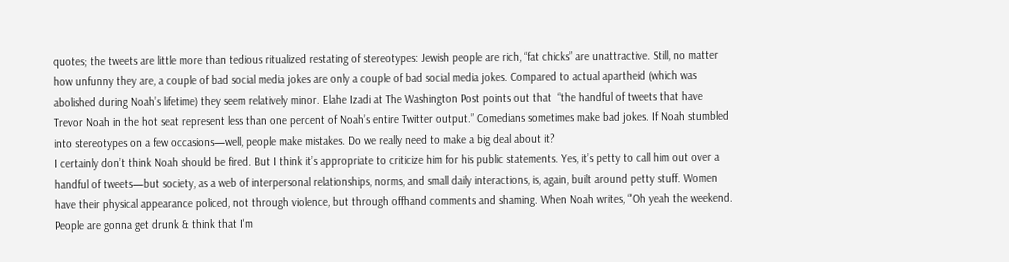quotes; the tweets are little more than tedious ritualized restating of stereotypes: Jewish people are rich, “fat chicks” are unattractive. Still, no matter how unfunny they are, a couple of bad social media jokes are only a couple of bad social media jokes. Compared to actual apartheid (which was abolished during Noah’s lifetime) they seem relatively minor. Elahe Izadi at The Washington Post points out that  “the handful of tweets that have Trevor Noah in the hot seat represent less than one percent of Noah’s entire Twitter output.” Comedians sometimes make bad jokes. If Noah stumbled into stereotypes on a few occasions—well, people make mistakes. Do we really need to make a big deal about it?
I certainly don’t think Noah should be fired. But I think it’s appropriate to criticize him for his public statements. Yes, it’s petty to call him out over a handful of tweets—but society, as a web of interpersonal relationships, norms, and small daily interactions, is, again, built around petty stuff. Women have their physical appearance policed, not through violence, but through offhand comments and shaming. When Noah writes, “'Oh yeah the weekend. People are gonna get drunk & think that I'm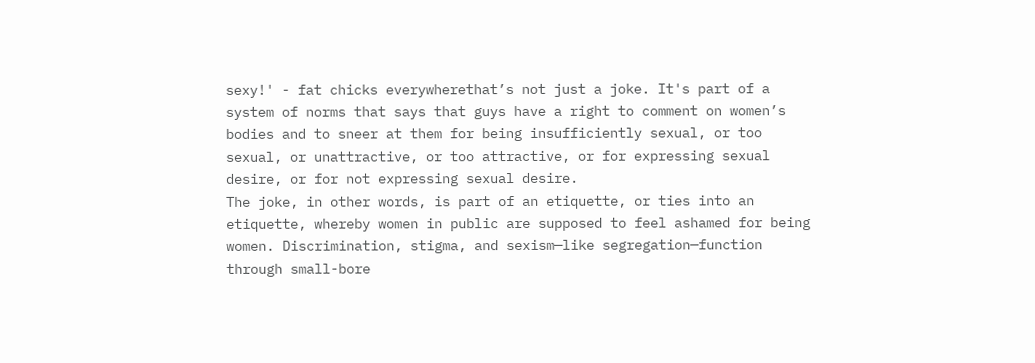sexy!' - fat chicks everywherethat’s not just a joke. It's part of a system of norms that says that guys have a right to comment on women’s bodies and to sneer at them for being insufficiently sexual, or too sexual, or unattractive, or too attractive, or for expressing sexual desire, or for not expressing sexual desire.
The joke, in other words, is part of an etiquette, or ties into an etiquette, whereby women in public are supposed to feel ashamed for being women. Discrimination, stigma, and sexism—like segregation—function through small-bore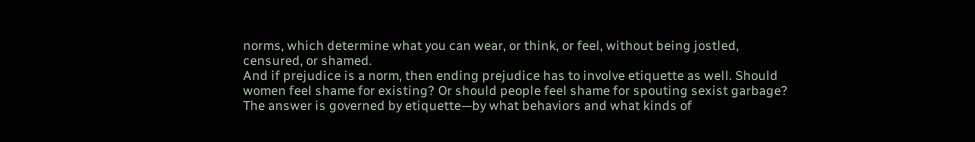norms, which determine what you can wear, or think, or feel, without being jostled, censured, or shamed.
And if prejudice is a norm, then ending prejudice has to involve etiquette as well. Should women feel shame for existing? Or should people feel shame for spouting sexist garbage? The answer is governed by etiquette—by what behaviors and what kinds of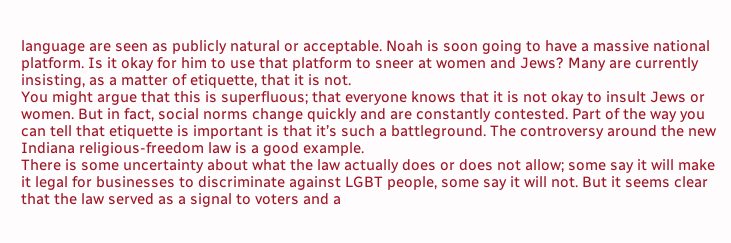language are seen as publicly natural or acceptable. Noah is soon going to have a massive national platform. Is it okay for him to use that platform to sneer at women and Jews? Many are currently insisting, as a matter of etiquette, that it is not.
You might argue that this is superfluous; that everyone knows that it is not okay to insult Jews or women. But in fact, social norms change quickly and are constantly contested. Part of the way you can tell that etiquette is important is that it’s such a battleground. The controversy around the new Indiana religious-freedom law is a good example.
There is some uncertainty about what the law actually does or does not allow; some say it will make it legal for businesses to discriminate against LGBT people, some say it will not. But it seems clear that the law served as a signal to voters and a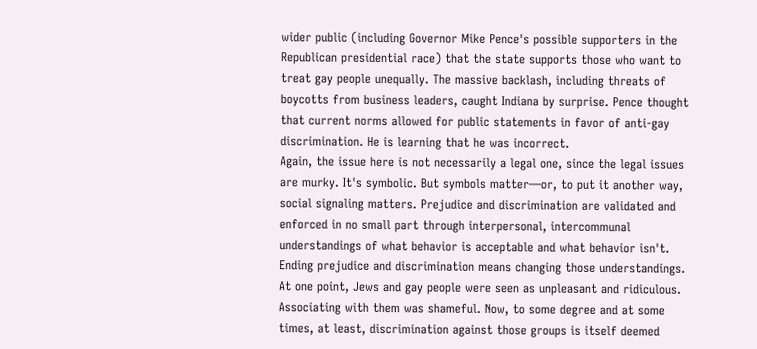wider public (including Governor Mike Pence's possible supporters in the Republican presidential race) that the state supports those who want to treat gay people unequally. The massive backlash, including threats of boycotts from business leaders, caught Indiana by surprise. Pence thought that current norms allowed for public statements in favor of anti-gay discrimination. He is learning that he was incorrect.
Again, the issue here is not necessarily a legal one, since the legal issues are murky. It's symbolic. But symbols matter—or, to put it another way, social signaling matters. Prejudice and discrimination are validated and enforced in no small part through interpersonal, intercommunal understandings of what behavior is acceptable and what behavior isn't. Ending prejudice and discrimination means changing those understandings. At one point, Jews and gay people were seen as unpleasant and ridiculous. Associating with them was shameful. Now, to some degree and at some times, at least, discrimination against those groups is itself deemed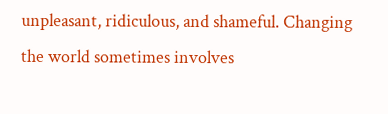unpleasant, ridiculous, and shameful. Changing the world sometimes involves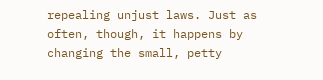repealing unjust laws. Just as often, though, it happens by changing the small, petty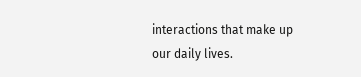interactions that make up our daily lives.